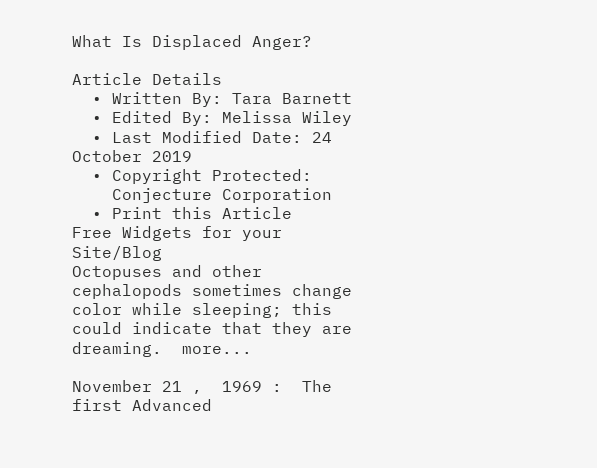What Is Displaced Anger?

Article Details
  • Written By: Tara Barnett
  • Edited By: Melissa Wiley
  • Last Modified Date: 24 October 2019
  • Copyright Protected:
    Conjecture Corporation
  • Print this Article
Free Widgets for your Site/Blog
Octopuses and other cephalopods sometimes change color while sleeping; this could indicate that they are dreaming.  more...

November 21 ,  1969 :  The first Advanced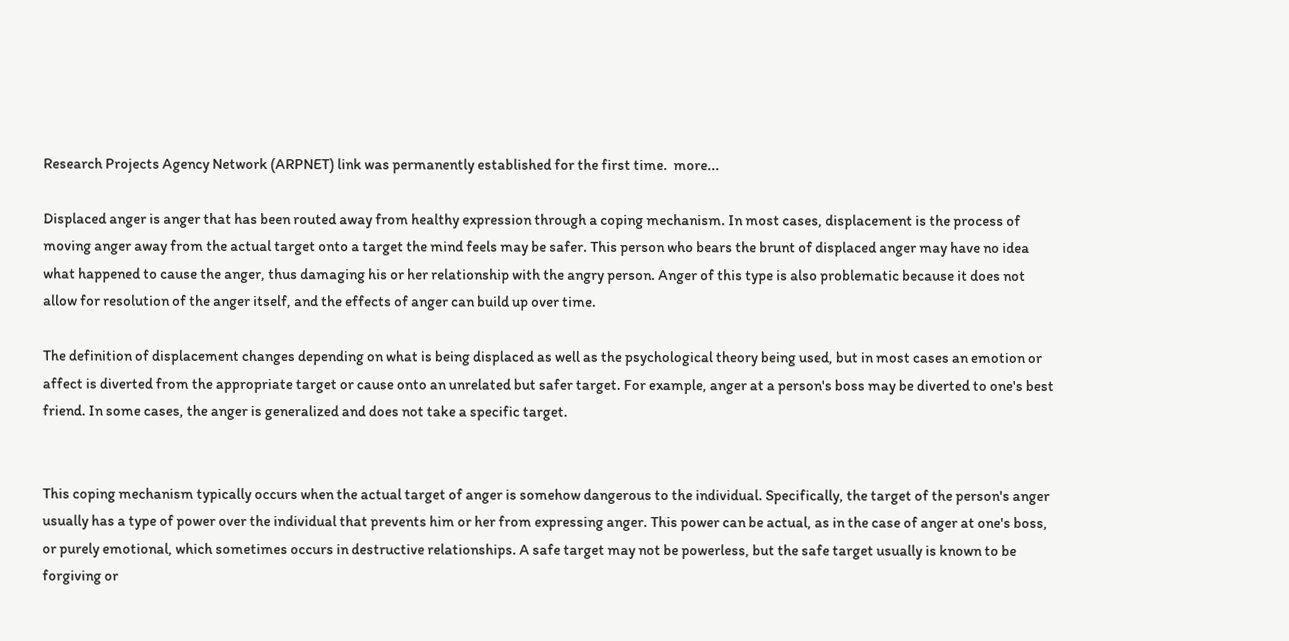Research Projects Agency Network (ARPNET) link was permanently established for the first time.  more...

Displaced anger is anger that has been routed away from healthy expression through a coping mechanism. In most cases, displacement is the process of moving anger away from the actual target onto a target the mind feels may be safer. This person who bears the brunt of displaced anger may have no idea what happened to cause the anger, thus damaging his or her relationship with the angry person. Anger of this type is also problematic because it does not allow for resolution of the anger itself, and the effects of anger can build up over time.

The definition of displacement changes depending on what is being displaced as well as the psychological theory being used, but in most cases an emotion or affect is diverted from the appropriate target or cause onto an unrelated but safer target. For example, anger at a person's boss may be diverted to one's best friend. In some cases, the anger is generalized and does not take a specific target.


This coping mechanism typically occurs when the actual target of anger is somehow dangerous to the individual. Specifically, the target of the person's anger usually has a type of power over the individual that prevents him or her from expressing anger. This power can be actual, as in the case of anger at one's boss, or purely emotional, which sometimes occurs in destructive relationships. A safe target may not be powerless, but the safe target usually is known to be forgiving or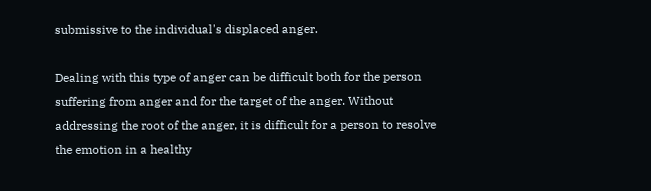submissive to the individual's displaced anger.

Dealing with this type of anger can be difficult both for the person suffering from anger and for the target of the anger. Without addressing the root of the anger, it is difficult for a person to resolve the emotion in a healthy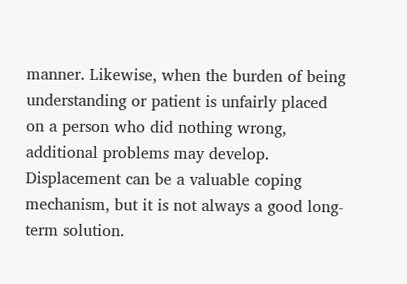manner. Likewise, when the burden of being understanding or patient is unfairly placed on a person who did nothing wrong, additional problems may develop. Displacement can be a valuable coping mechanism, but it is not always a good long-term solution.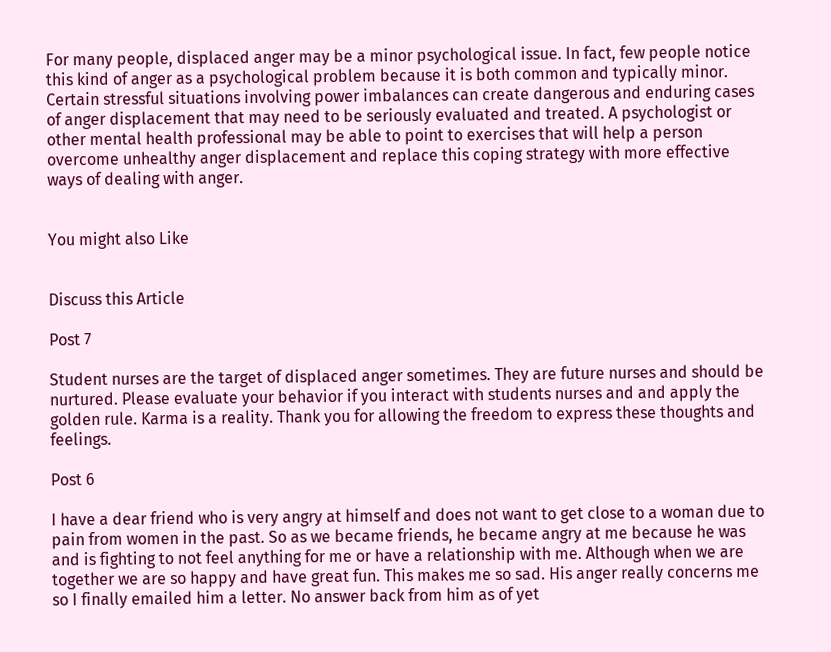For many people, displaced anger may be a minor psychological issue. In fact, few people notice this kind of anger as a psychological problem because it is both common and typically minor. Certain stressful situations involving power imbalances can create dangerous and enduring cases of anger displacement that may need to be seriously evaluated and treated. A psychologist or other mental health professional may be able to point to exercises that will help a person overcome unhealthy anger displacement and replace this coping strategy with more effective ways of dealing with anger.


You might also Like


Discuss this Article

Post 7

Student nurses are the target of displaced anger sometimes. They are future nurses and should be nurtured. Please evaluate your behavior if you interact with students nurses and and apply the golden rule. Karma is a reality. Thank you for allowing the freedom to express these thoughts and feelings.

Post 6

I have a dear friend who is very angry at himself and does not want to get close to a woman due to pain from women in the past. So as we became friends, he became angry at me because he was and is fighting to not feel anything for me or have a relationship with me. Although when we are together we are so happy and have great fun. This makes me so sad. His anger really concerns me so I finally emailed him a letter. No answer back from him as of yet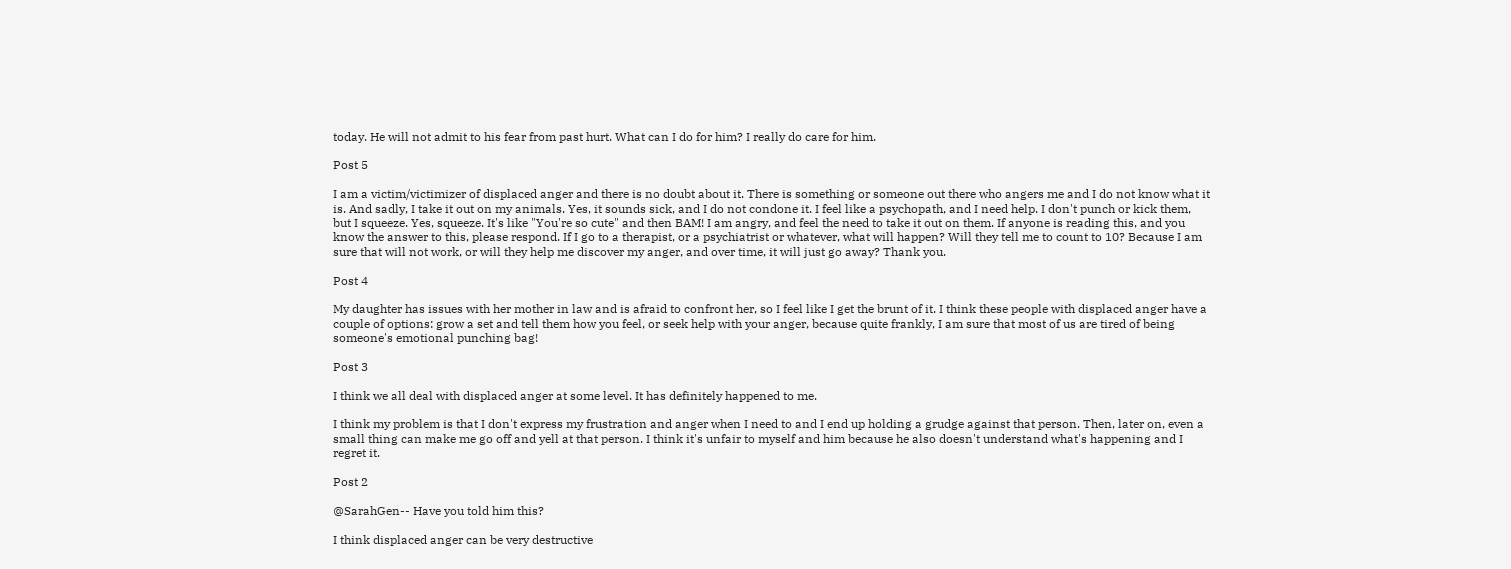today. He will not admit to his fear from past hurt. What can I do for him? I really do care for him.

Post 5

I am a victim/victimizer of displaced anger and there is no doubt about it. There is something or someone out there who angers me and I do not know what it is. And sadly, I take it out on my animals. Yes, it sounds sick, and I do not condone it. I feel like a psychopath, and I need help. I don't punch or kick them, but I squeeze. Yes, squeeze. It's like "You're so cute" and then BAM! I am angry, and feel the need to take it out on them. If anyone is reading this, and you know the answer to this, please respond. If I go to a therapist, or a psychiatrist or whatever, what will happen? Will they tell me to count to 10? Because I am sure that will not work, or will they help me discover my anger, and over time, it will just go away? Thank you.

Post 4

My daughter has issues with her mother in law and is afraid to confront her, so I feel like I get the brunt of it. I think these people with displaced anger have a couple of options: grow a set and tell them how you feel, or seek help with your anger, because quite frankly, I am sure that most of us are tired of being someone's emotional punching bag!

Post 3

I think we all deal with displaced anger at some level. It has definitely happened to me.

I think my problem is that I don't express my frustration and anger when I need to and I end up holding a grudge against that person. Then, later on, even a small thing can make me go off and yell at that person. I think it's unfair to myself and him because he also doesn't understand what's happening and I regret it.

Post 2

@SarahGen-- Have you told him this?

I think displaced anger can be very destructive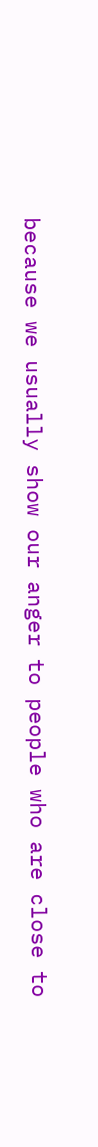because we usually show our anger to people who are close to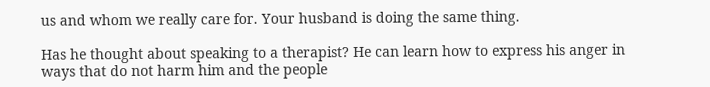us and whom we really care for. Your husband is doing the same thing.

Has he thought about speaking to a therapist? He can learn how to express his anger in ways that do not harm him and the people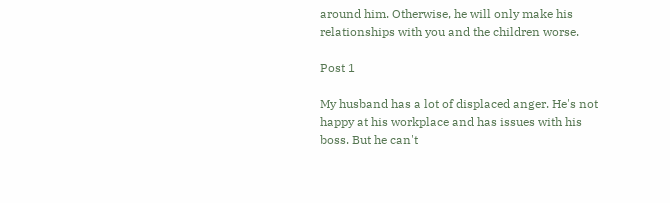around him. Otherwise, he will only make his relationships with you and the children worse.

Post 1

My husband has a lot of displaced anger. He's not happy at his workplace and has issues with his boss. But he can't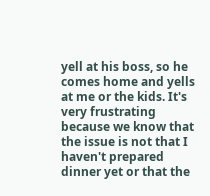yell at his boss, so he comes home and yells at me or the kids. It's very frustrating because we know that the issue is not that I haven't prepared dinner yet or that the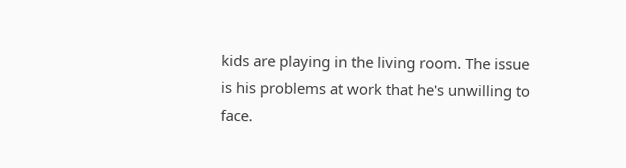kids are playing in the living room. The issue is his problems at work that he's unwilling to face.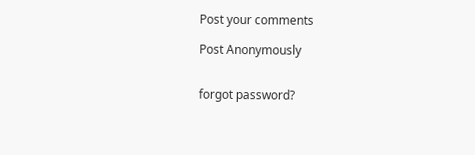Post your comments

Post Anonymously


forgot password?